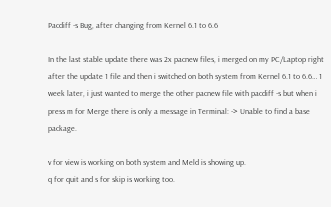Pacdiff -s Bug, after changing from Kernel 6.1 to 6.6

In the last stable update there was 2x pacnew files, i merged on my PC/Laptop right after the update 1 file and then i switched on both system from Kernel 6.1 to 6.6… 1 week later, i just wanted to merge the other pacnew file with pacdiff -s but when i press m for Merge there is only a message in Terminal: -> Unable to find a base package.

v for view is working on both system and Meld is showing up.
q for quit and s for skip is working too.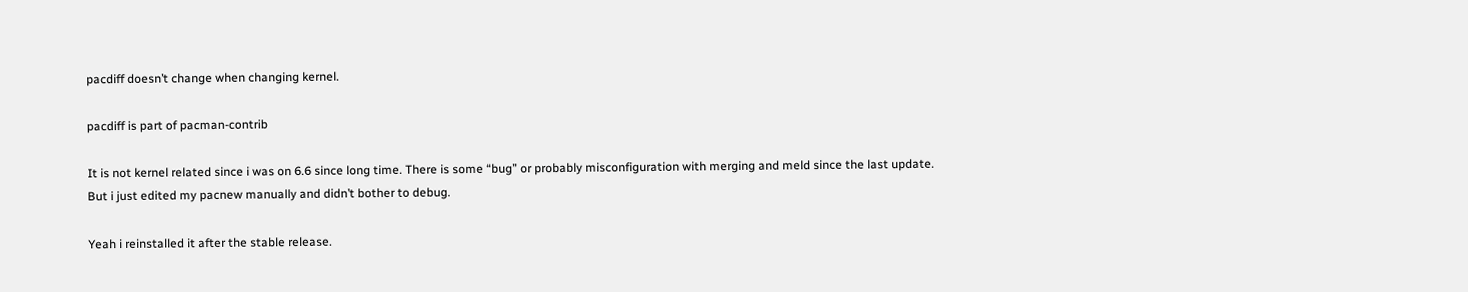pacdiff doesn’t change when changing kernel.

pacdiff is part of pacman-contrib

It is not kernel related since i was on 6.6 since long time. There is some “bug” or probably misconfiguration with merging and meld since the last update. But i just edited my pacnew manually and didn’t bother to debug.

Yeah i reinstalled it after the stable release.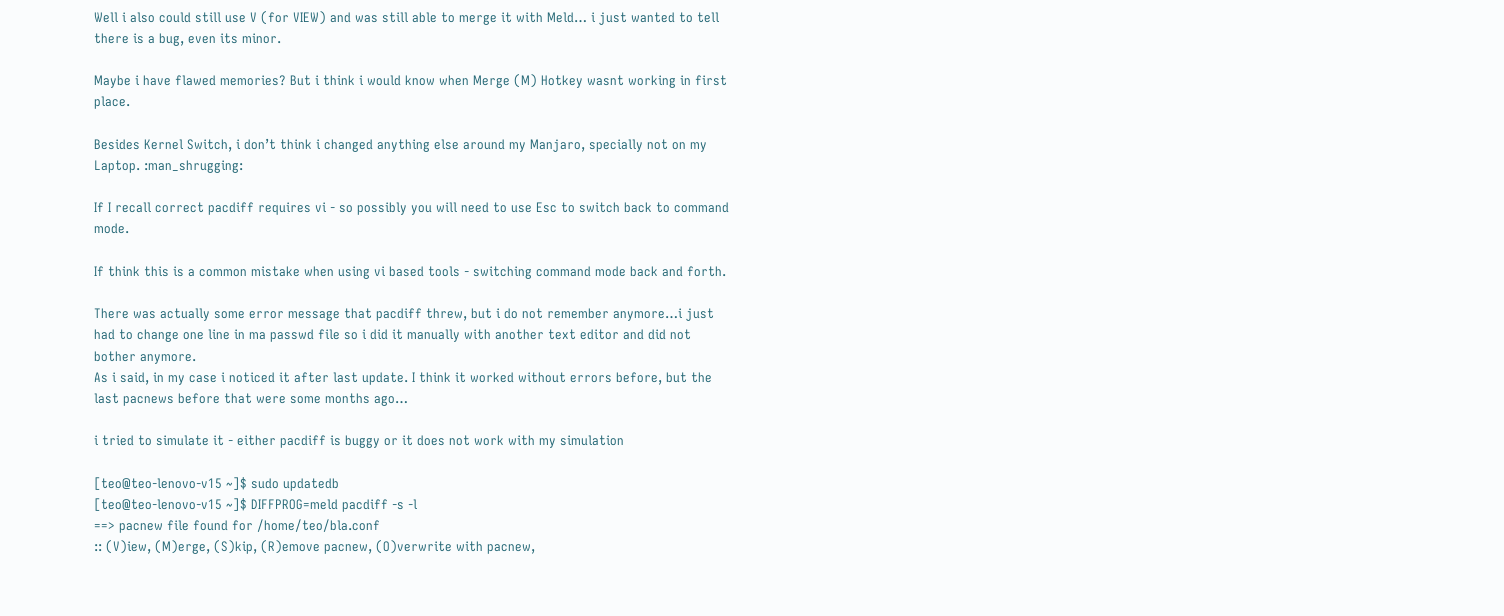Well i also could still use V (for VIEW) and was still able to merge it with Meld… i just wanted to tell there is a bug, even its minor.

Maybe i have flawed memories? But i think i would know when Merge (M) Hotkey wasnt working in first place.

Besides Kernel Switch, i don’t think i changed anything else around my Manjaro, specially not on my Laptop. :man_shrugging:

If I recall correct pacdiff requires vi - so possibly you will need to use Esc to switch back to command mode.

If think this is a common mistake when using vi based tools - switching command mode back and forth.

There was actually some error message that pacdiff threw, but i do not remember anymore…i just had to change one line in ma passwd file so i did it manually with another text editor and did not bother anymore.
As i said, in my case i noticed it after last update. I think it worked without errors before, but the last pacnews before that were some months ago…

i tried to simulate it - either pacdiff is buggy or it does not work with my simulation

[teo@teo-lenovo-v15 ~]$ sudo updatedb
[teo@teo-lenovo-v15 ~]$ DIFFPROG=meld pacdiff -s -l
==> pacnew file found for /home/teo/bla.conf
:: (V)iew, (M)erge, (S)kip, (R)emove pacnew, (O)verwrite with pacnew,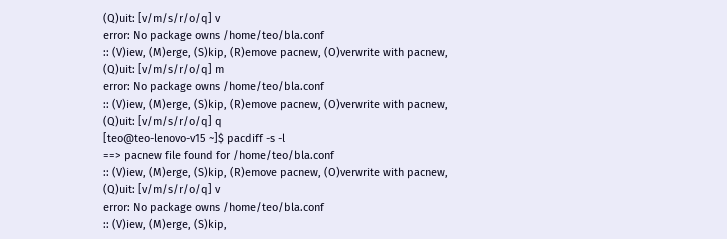(Q)uit: [v/m/s/r/o/q] v
error: No package owns /home/teo/bla.conf
:: (V)iew, (M)erge, (S)kip, (R)emove pacnew, (O)verwrite with pacnew, (Q)uit: [v/m/s/r/o/q] m
error: No package owns /home/teo/bla.conf
:: (V)iew, (M)erge, (S)kip, (R)emove pacnew, (O)verwrite with pacnew, (Q)uit: [v/m/s/r/o/q] q
[teo@teo-lenovo-v15 ~]$ pacdiff -s -l
==> pacnew file found for /home/teo/bla.conf
:: (V)iew, (M)erge, (S)kip, (R)emove pacnew, (O)verwrite with pacnew, (Q)uit: [v/m/s/r/o/q] v
error: No package owns /home/teo/bla.conf
:: (V)iew, (M)erge, (S)kip,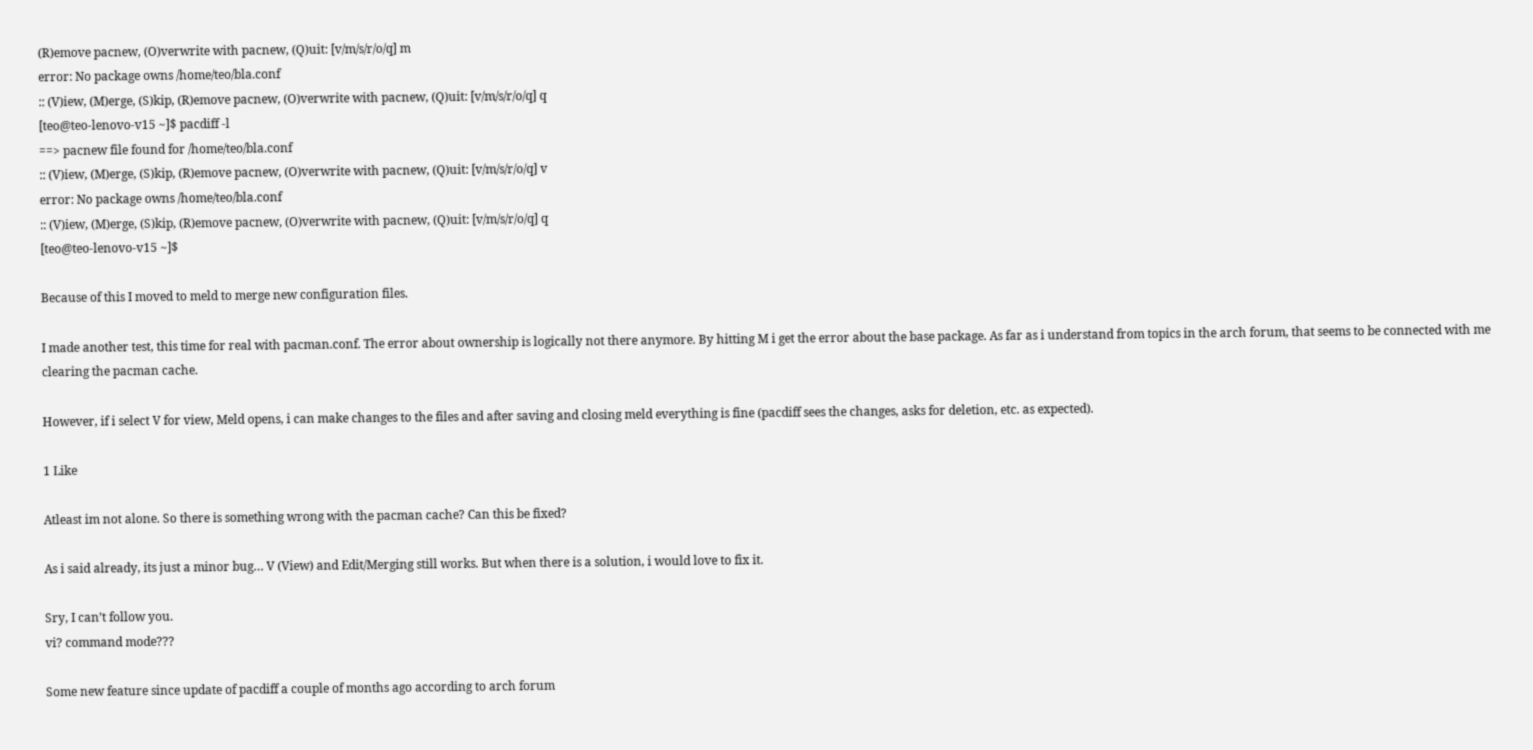(R)emove pacnew, (O)verwrite with pacnew, (Q)uit: [v/m/s/r/o/q] m
error: No package owns /home/teo/bla.conf
:: (V)iew, (M)erge, (S)kip, (R)emove pacnew, (O)verwrite with pacnew, (Q)uit: [v/m/s/r/o/q] q
[teo@teo-lenovo-v15 ~]$ pacdiff -l
==> pacnew file found for /home/teo/bla.conf
:: (V)iew, (M)erge, (S)kip, (R)emove pacnew, (O)verwrite with pacnew, (Q)uit: [v/m/s/r/o/q] v
error: No package owns /home/teo/bla.conf
:: (V)iew, (M)erge, (S)kip, (R)emove pacnew, (O)verwrite with pacnew, (Q)uit: [v/m/s/r/o/q] q
[teo@teo-lenovo-v15 ~]$

Because of this I moved to meld to merge new configuration files.

I made another test, this time for real with pacman.conf. The error about ownership is logically not there anymore. By hitting M i get the error about the base package. As far as i understand from topics in the arch forum, that seems to be connected with me clearing the pacman cache.

However, if i select V for view, Meld opens, i can make changes to the files and after saving and closing meld everything is fine (pacdiff sees the changes, asks for deletion, etc. as expected).

1 Like

Atleast im not alone. So there is something wrong with the pacman cache? Can this be fixed?

As i said already, its just a minor bug… V (View) and Edit/Merging still works. But when there is a solution, i would love to fix it.

Sry, I can’t follow you.
vi? command mode???

Some new feature since update of pacdiff a couple of months ago according to arch forum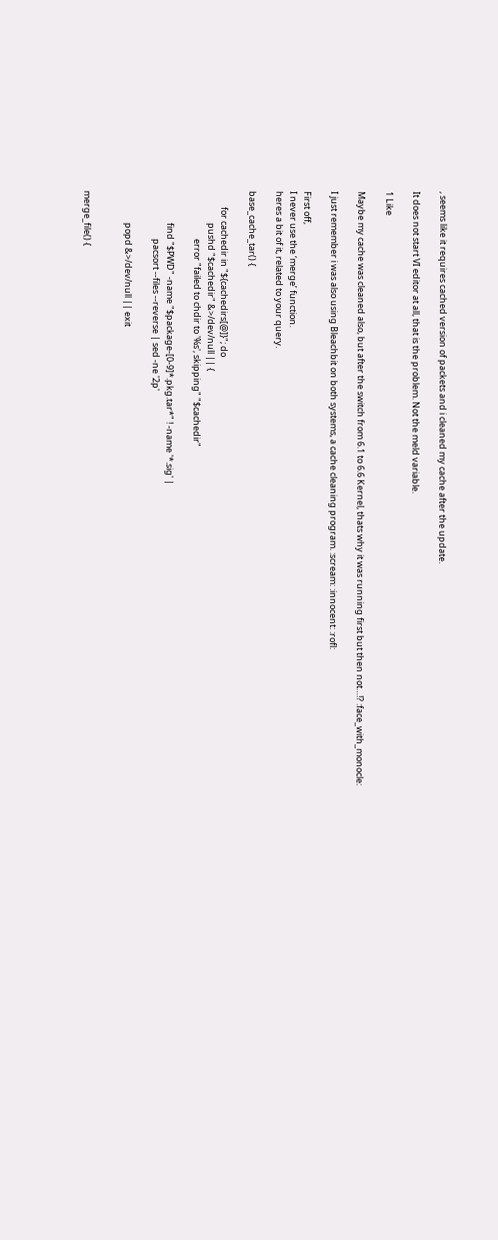, seems like it requires cached version of packets and i cleaned my cache after the update.

It does not start VI editor at all, that is the problem. Not the meld variable.

1 Like

Maybe my cache was cleaned also, but after the switch from 6.1 to 6.6 Kernel, thats why it was running first but then not…!? :face_with_monocle:

I just remember i was also using Bleachbit on both systems, a cache cleaning program. :scream: :innocent: :rofl:

First off,
I never use the ‘merge’ function.
heres a bit of it, related to your query.

base_cache_tar() {

        for cachedir in "${cachedirs[@]}"; do
                pushd "$cachedir" &>/dev/null || {
                        error "failed to chdir to '%s', skipping" "$cachedir"

                find "$PWD" -name "$package-[0-9]*.pkg.tar*" ! -name '*.sig' |
                        pacsort --files --reverse | sed -ne '2p'

                popd &>/dev/null || exit


merge_file() {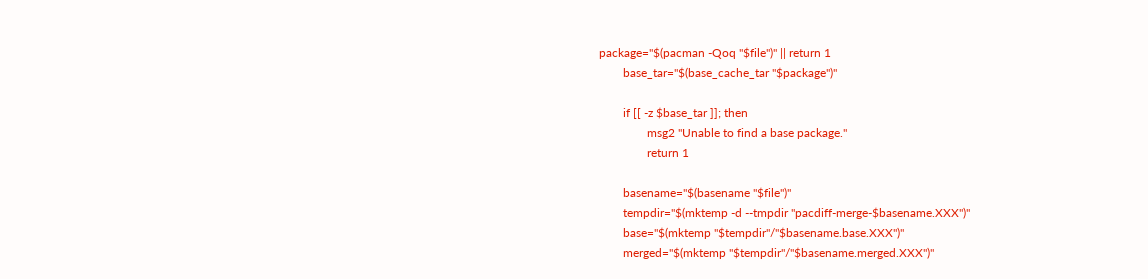package="$(pacman -Qoq "$file")" || return 1
        base_tar="$(base_cache_tar "$package")"

        if [[ -z $base_tar ]]; then
                msg2 "Unable to find a base package."
                return 1

        basename="$(basename "$file")"
        tempdir="$(mktemp -d --tmpdir "pacdiff-merge-$basename.XXX")"
        base="$(mktemp "$tempdir"/"$basename.base.XXX")"
        merged="$(mktemp "$tempdir"/"$basename.merged.XXX")"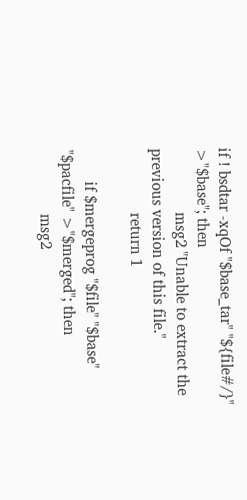if ! bsdtar -xqOf "$base_tar" "${file#/}" >"$base"; then
                msg2 "Unable to extract the previous version of this file."
                return 1

        if $mergeprog "$file" "$base" "$pacfile" >"$merged"; then
                msg2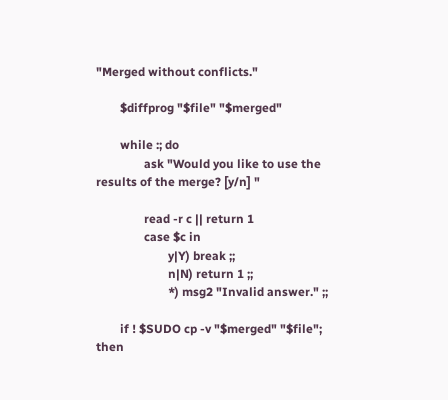"Merged without conflicts."

        $diffprog "$file" "$merged"

        while :; do
                ask "Would you like to use the results of the merge? [y/n] "

                read -r c || return 1
                case $c in
                        y|Y) break ;;
                        n|N) return 1 ;;
                        *) msg2 "Invalid answer." ;;

        if ! $SUDO cp -v "$merged" "$file"; then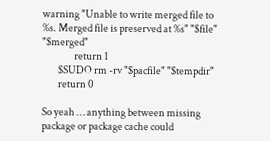warning "Unable to write merged file to %s. Merged file is preserved at %s" "$file" "$merged"
                return 1
        $SUDO rm -rv "$pacfile" "$tempdir"
        return 0

So yeah … anything between missing package or package cache could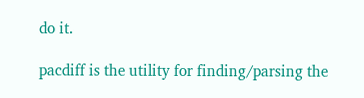do it.

pacdiff is the utility for finding/parsing the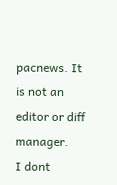pacnews. It is not an editor or diff manager.
I dont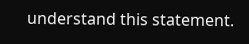understand this statement.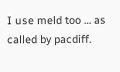I use meld too … as called by pacdiff.